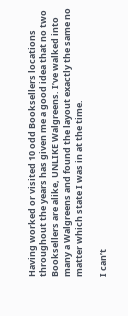Having worked or visited 10 odd Booksellers locations throughout the years has given me a good idea that no two Booksellers are alike, UNLIKE Walgreens. I’ve walked into many a Walgreens and found the layout exactly the same no matter which state I was in at the time.

I can’t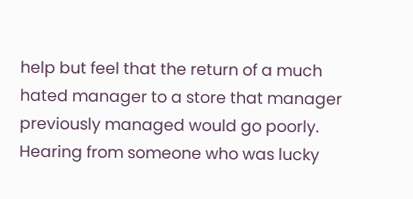help but feel that the return of a much hated manager to a store that manager previously managed would go poorly. Hearing from someone who was lucky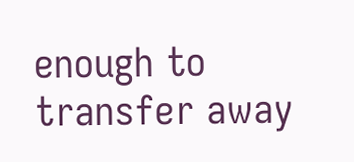enough to transfer away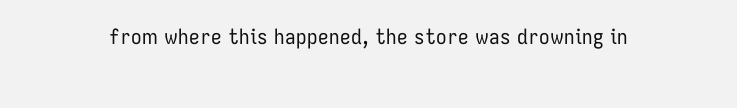from where this happened, the store was drowning in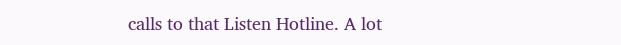calls to that Listen Hotline. A lot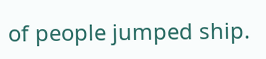of people jumped ship.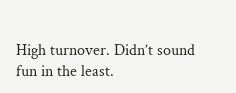High turnover. Didn’t sound fun in the least.